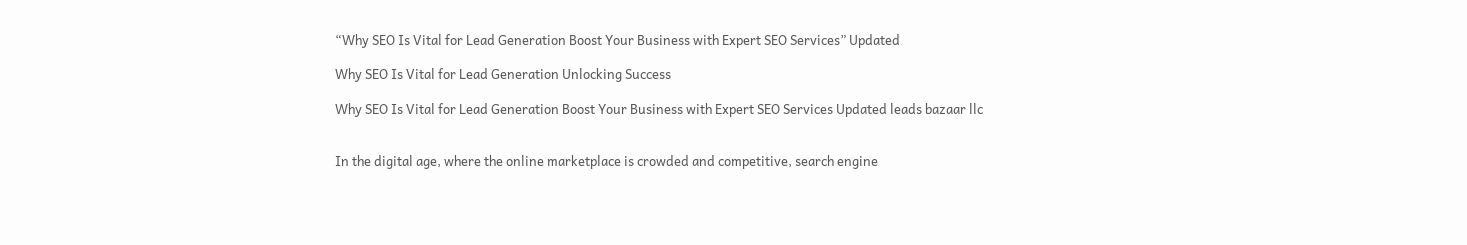“Why SEO Is Vital for Lead Generation Boost Your Business with Expert SEO Services” Updated

Why SEO Is Vital for Lead Generation Unlocking Success

Why SEO Is Vital for Lead Generation Boost Your Business with Expert SEO Services Updated leads bazaar llc


In the digital age, where the online marketplace is crowded and competitive, search engine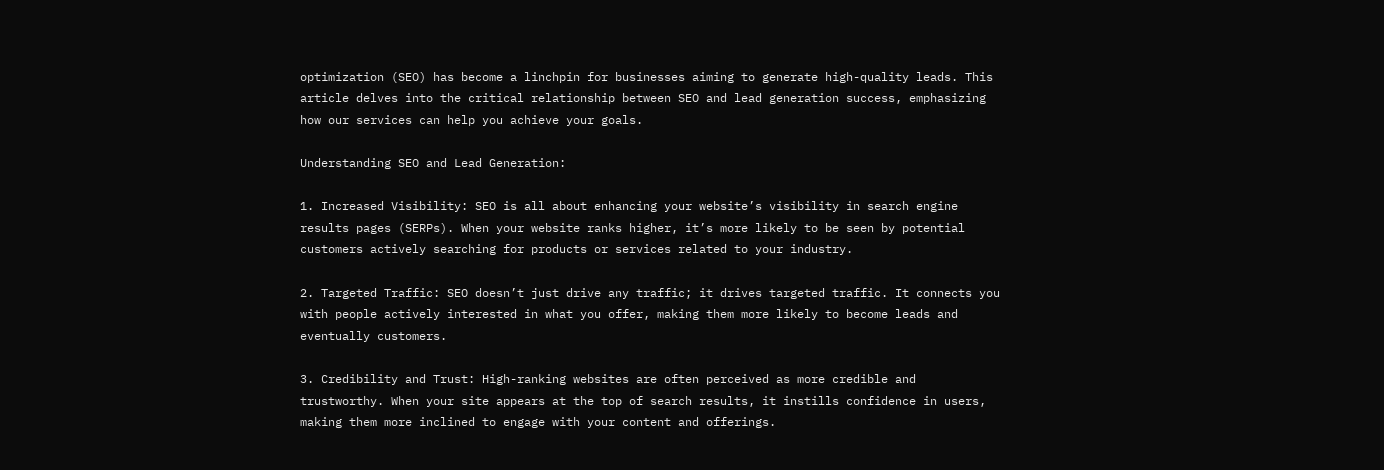optimization (SEO) has become a linchpin for businesses aiming to generate high-quality leads. This article delves into the critical relationship between SEO and lead generation success, emphasizing how our services can help you achieve your goals.

Understanding SEO and Lead Generation:

1. Increased Visibility: SEO is all about enhancing your website’s visibility in search engine results pages (SERPs). When your website ranks higher, it’s more likely to be seen by potential customers actively searching for products or services related to your industry.

2. Targeted Traffic: SEO doesn’t just drive any traffic; it drives targeted traffic. It connects you with people actively interested in what you offer, making them more likely to become leads and eventually customers.

3. Credibility and Trust: High-ranking websites are often perceived as more credible and trustworthy. When your site appears at the top of search results, it instills confidence in users, making them more inclined to engage with your content and offerings.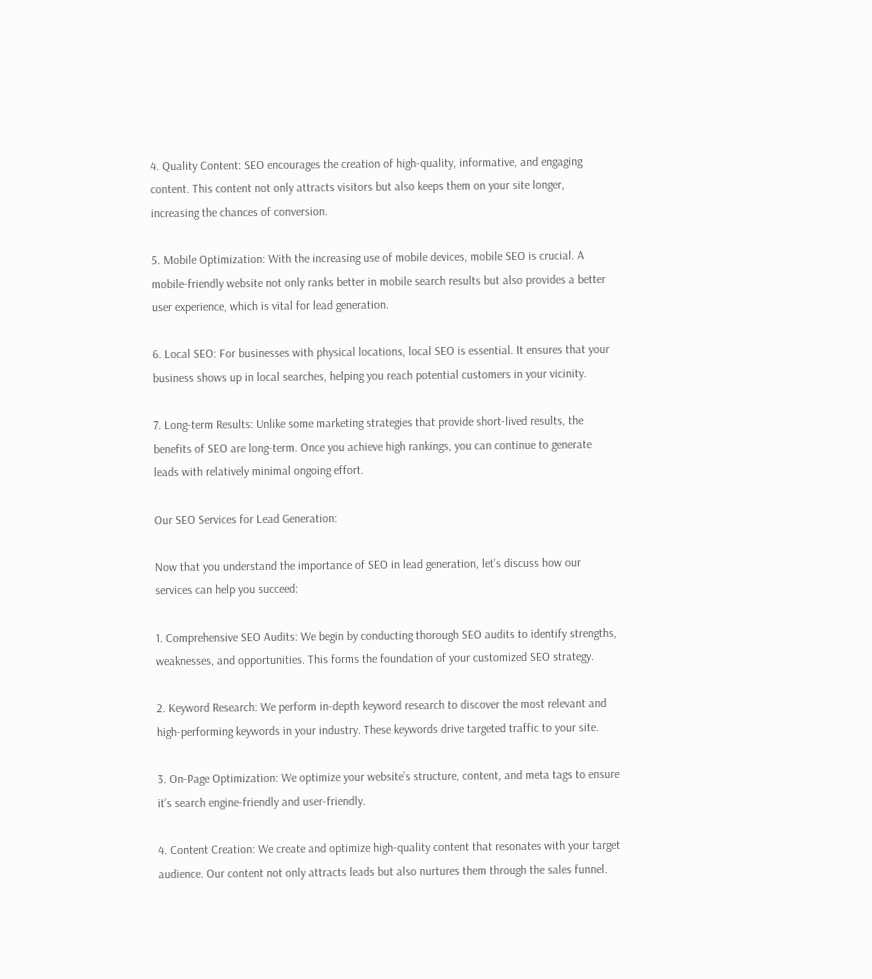4. Quality Content: SEO encourages the creation of high-quality, informative, and engaging content. This content not only attracts visitors but also keeps them on your site longer, increasing the chances of conversion.

5. Mobile Optimization: With the increasing use of mobile devices, mobile SEO is crucial. A mobile-friendly website not only ranks better in mobile search results but also provides a better user experience, which is vital for lead generation.

6. Local SEO: For businesses with physical locations, local SEO is essential. It ensures that your business shows up in local searches, helping you reach potential customers in your vicinity.

7. Long-term Results: Unlike some marketing strategies that provide short-lived results, the benefits of SEO are long-term. Once you achieve high rankings, you can continue to generate leads with relatively minimal ongoing effort.

Our SEO Services for Lead Generation:

Now that you understand the importance of SEO in lead generation, let’s discuss how our services can help you succeed:

1. Comprehensive SEO Audits: We begin by conducting thorough SEO audits to identify strengths, weaknesses, and opportunities. This forms the foundation of your customized SEO strategy.

2. Keyword Research: We perform in-depth keyword research to discover the most relevant and high-performing keywords in your industry. These keywords drive targeted traffic to your site.

3. On-Page Optimization: We optimize your website’s structure, content, and meta tags to ensure it’s search engine-friendly and user-friendly.

4. Content Creation: We create and optimize high-quality content that resonates with your target audience. Our content not only attracts leads but also nurtures them through the sales funnel.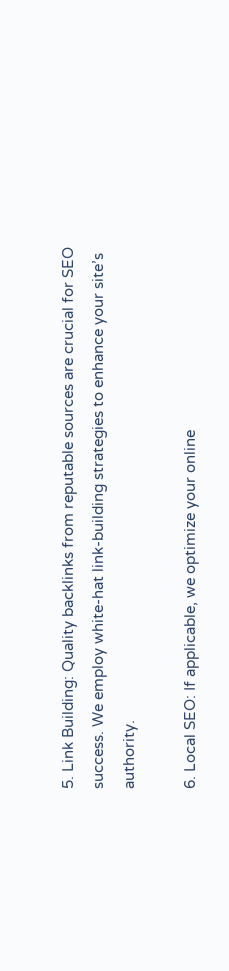5. Link Building: Quality backlinks from reputable sources are crucial for SEO success. We employ white-hat link-building strategies to enhance your site’s authority.

6. Local SEO: If applicable, we optimize your online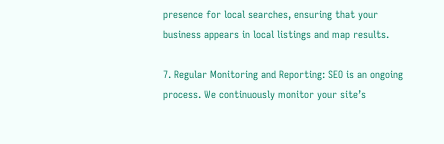presence for local searches, ensuring that your business appears in local listings and map results.

7. Regular Monitoring and Reporting: SEO is an ongoing process. We continuously monitor your site’s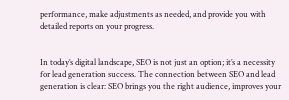performance, make adjustments as needed, and provide you with detailed reports on your progress.


In today’s digital landscape, SEO is not just an option; it’s a necessity for lead generation success. The connection between SEO and lead generation is clear: SEO brings you the right audience, improves your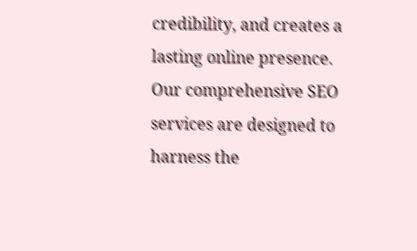credibility, and creates a lasting online presence. Our comprehensive SEO services are designed to harness the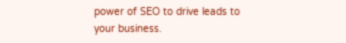power of SEO to drive leads to your business.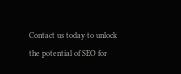Contact us today to unlock the potential of SEO for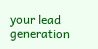your lead generation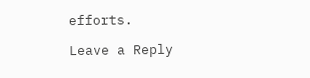efforts.

Leave a Reply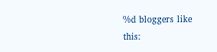%d bloggers like this: